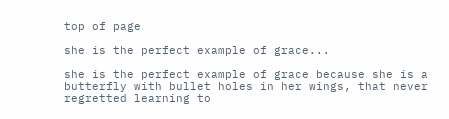top of page

she is the perfect example of grace...

she is the perfect example of grace because she is a butterfly with bullet holes in her wings, that never regretted learning to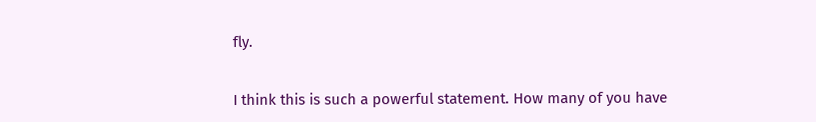fly.


I think this is such a powerful statement. How many of you have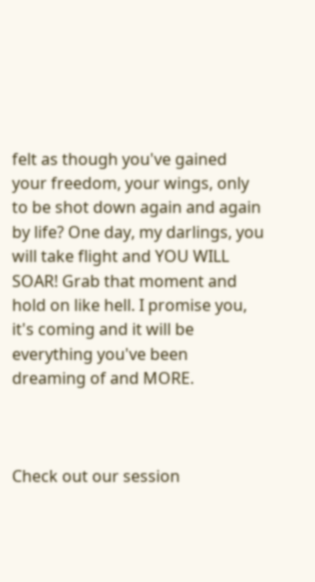felt as though you've gained your freedom, your wings, only to be shot down again and again by life? One day, my darlings, you will take flight and YOU WILL SOAR! Grab that moment and hold on like hell. I promise you, it's coming and it will be everything you've been dreaming of and MORE.



Check out our session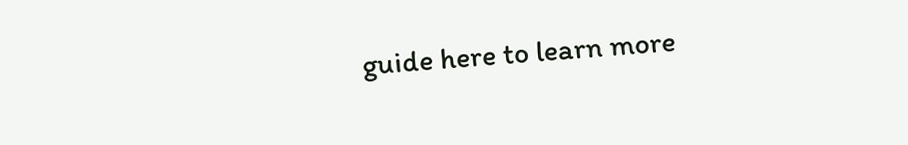guide here to learn more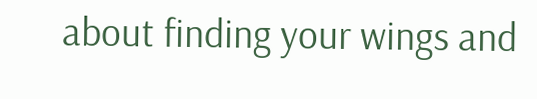about finding your wings and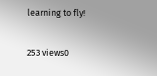learning to fly!

253 views0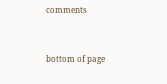comments


bottom of page